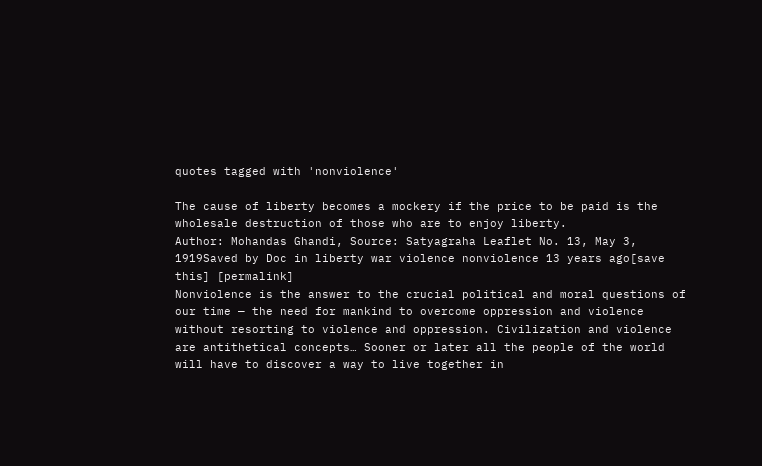quotes tagged with 'nonviolence'

The cause of liberty becomes a mockery if the price to be paid is the wholesale destruction of those who are to enjoy liberty.
Author: Mohandas Ghandi, Source: Satyagraha Leaflet No. 13, May 3, 1919Saved by Doc in liberty war violence nonviolence 13 years ago[save this] [permalink]
Nonviolence is the answer to the crucial political and moral questions of our time — the need for mankind to overcome oppression and violence without resorting to violence and oppression. Civilization and violence are antithetical concepts… Sooner or later all the people of the world will have to discover a way to live together in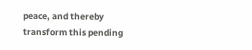peace, and thereby transform this pending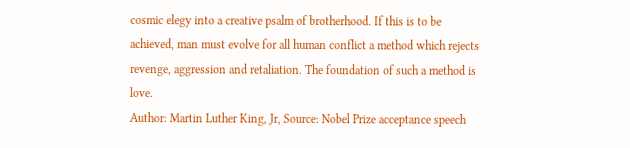cosmic elegy into a creative psalm of brotherhood. If this is to be achieved, man must evolve for all human conflict a method which rejects revenge, aggression and retaliation. The foundation of such a method is love.
Author: Martin Luther King, Jr, Source: Nobel Prize acceptance speech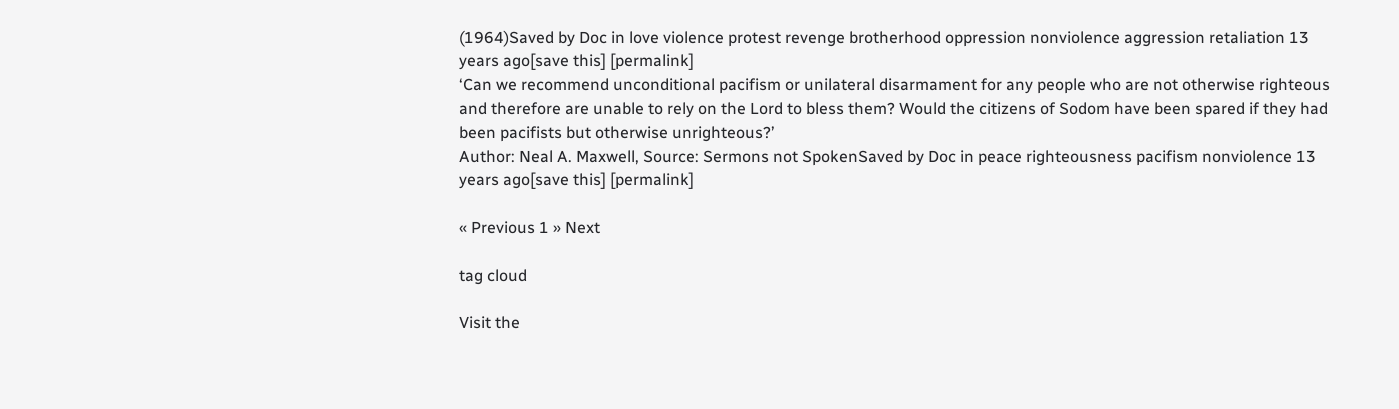(1964)Saved by Doc in love violence protest revenge brotherhood oppression nonviolence aggression retaliation 13 years ago[save this] [permalink]
‘Can we recommend unconditional pacifism or unilateral disarmament for any people who are not otherwise righteous and therefore are unable to rely on the Lord to bless them? Would the citizens of Sodom have been spared if they had been pacifists but otherwise unrighteous?’
Author: Neal A. Maxwell, Source: Sermons not SpokenSaved by Doc in peace righteousness pacifism nonviolence 13 years ago[save this] [permalink]

« Previous 1 » Next

tag cloud

Visit the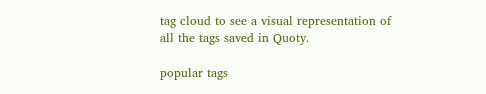tag cloud to see a visual representation of all the tags saved in Quoty.

popular tags